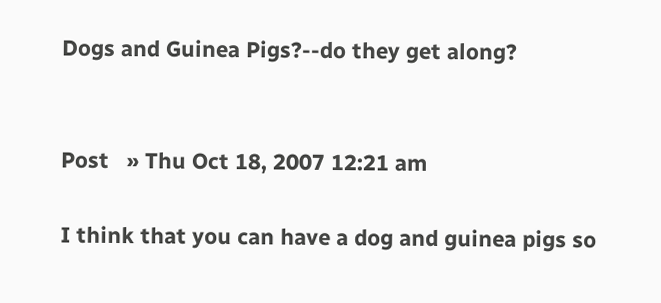Dogs and Guinea Pigs?--do they get along?


Post   » Thu Oct 18, 2007 12:21 am

I think that you can have a dog and guinea pigs so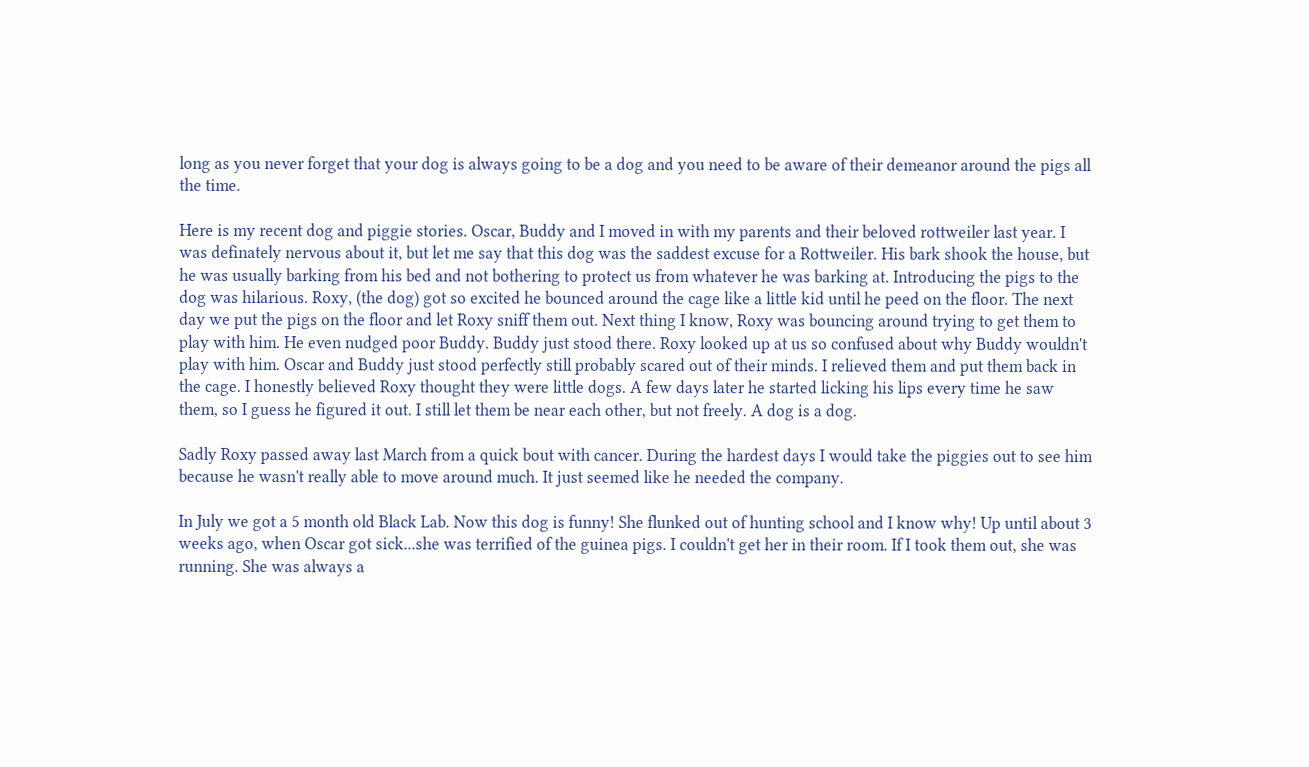long as you never forget that your dog is always going to be a dog and you need to be aware of their demeanor around the pigs all the time.

Here is my recent dog and piggie stories. Oscar, Buddy and I moved in with my parents and their beloved rottweiler last year. I was definately nervous about it, but let me say that this dog was the saddest excuse for a Rottweiler. His bark shook the house, but he was usually barking from his bed and not bothering to protect us from whatever he was barking at. Introducing the pigs to the dog was hilarious. Roxy, (the dog) got so excited he bounced around the cage like a little kid until he peed on the floor. The next day we put the pigs on the floor and let Roxy sniff them out. Next thing I know, Roxy was bouncing around trying to get them to play with him. He even nudged poor Buddy. Buddy just stood there. Roxy looked up at us so confused about why Buddy wouldn't play with him. Oscar and Buddy just stood perfectly still probably scared out of their minds. I relieved them and put them back in the cage. I honestly believed Roxy thought they were little dogs. A few days later he started licking his lips every time he saw them, so I guess he figured it out. I still let them be near each other, but not freely. A dog is a dog.

Sadly Roxy passed away last March from a quick bout with cancer. During the hardest days I would take the piggies out to see him because he wasn't really able to move around much. It just seemed like he needed the company.

In July we got a 5 month old Black Lab. Now this dog is funny! She flunked out of hunting school and I know why! Up until about 3 weeks ago, when Oscar got sick...she was terrified of the guinea pigs. I couldn't get her in their room. If I took them out, she was running. She was always a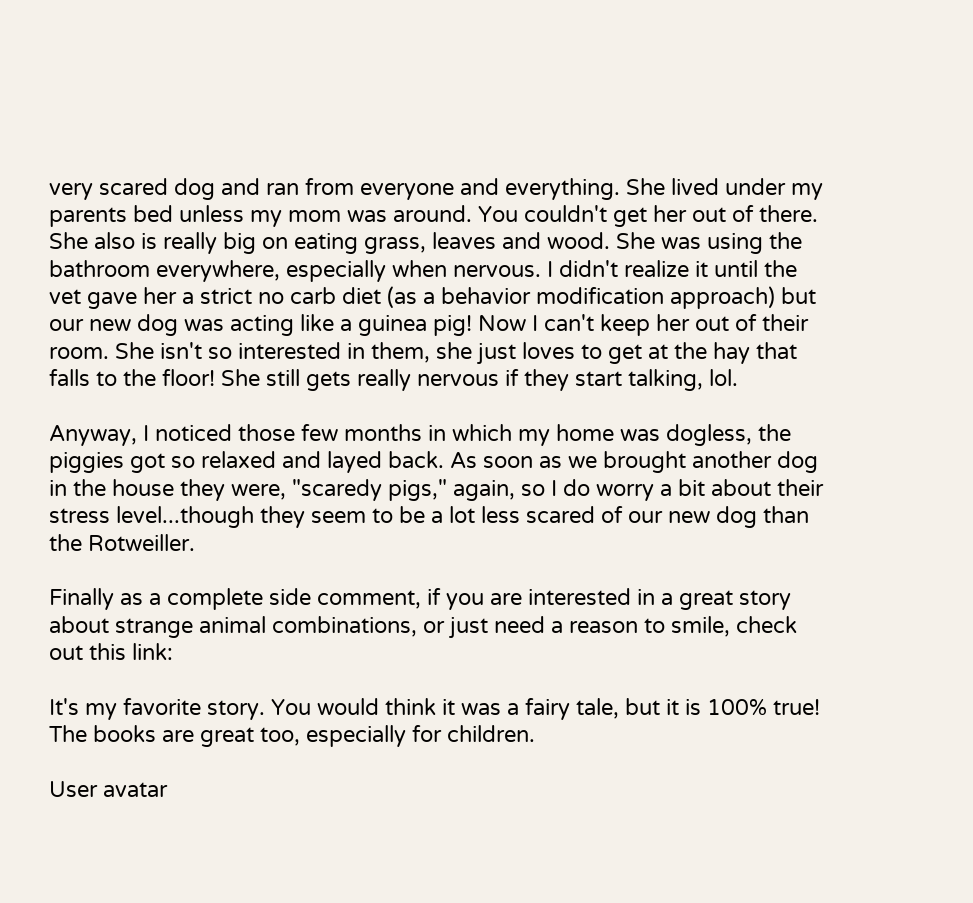very scared dog and ran from everyone and everything. She lived under my parents bed unless my mom was around. You couldn't get her out of there. She also is really big on eating grass, leaves and wood. She was using the bathroom everywhere, especially when nervous. I didn't realize it until the vet gave her a strict no carb diet (as a behavior modification approach) but our new dog was acting like a guinea pig! Now I can't keep her out of their room. She isn't so interested in them, she just loves to get at the hay that falls to the floor! She still gets really nervous if they start talking, lol.

Anyway, I noticed those few months in which my home was dogless, the piggies got so relaxed and layed back. As soon as we brought another dog in the house they were, "scaredy pigs," again, so I do worry a bit about their stress level...though they seem to be a lot less scared of our new dog than the Rotweiller.

Finally as a complete side comment, if you are interested in a great story about strange animal combinations, or just need a reason to smile, check out this link:

It's my favorite story. You would think it was a fairy tale, but it is 100% true! The books are great too, especially for children.

User avatar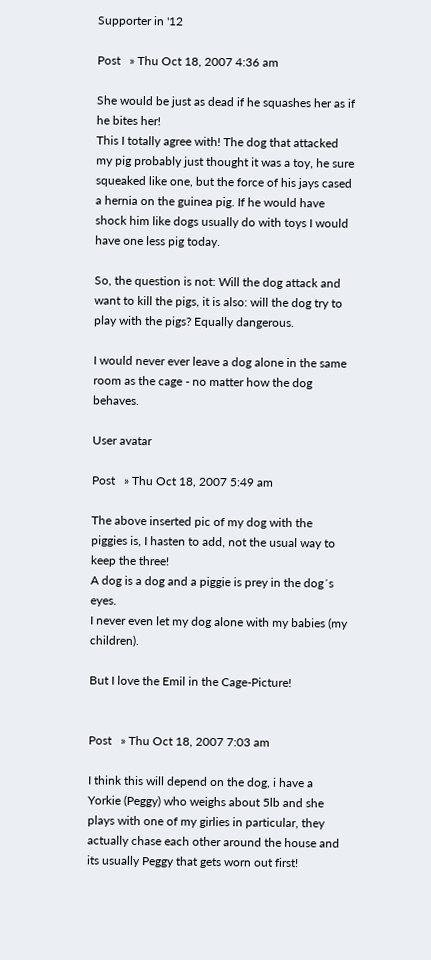Supporter in '12

Post   » Thu Oct 18, 2007 4:36 am

She would be just as dead if he squashes her as if he bites her!
This I totally agree with! The dog that attacked my pig probably just thought it was a toy, he sure squeaked like one, but the force of his jays cased a hernia on the guinea pig. If he would have shock him like dogs usually do with toys I would have one less pig today.

So, the question is not: Will the dog attack and want to kill the pigs, it is also: will the dog try to play with the pigs? Equally dangerous.

I would never ever leave a dog alone in the same room as the cage - no matter how the dog behaves.

User avatar

Post   » Thu Oct 18, 2007 5:49 am

The above inserted pic of my dog with the piggies is, I hasten to add, not the usual way to keep the three!
A dog is a dog and a piggie is prey in the dog´s eyes.
I never even let my dog alone with my babies (my children).

But I love the Emil in the Cage-Picture!


Post   » Thu Oct 18, 2007 7:03 am

I think this will depend on the dog, i have a Yorkie (Peggy) who weighs about 5lb and she plays with one of my girlies in particular, they actually chase each other around the house and its usually Peggy that gets worn out first!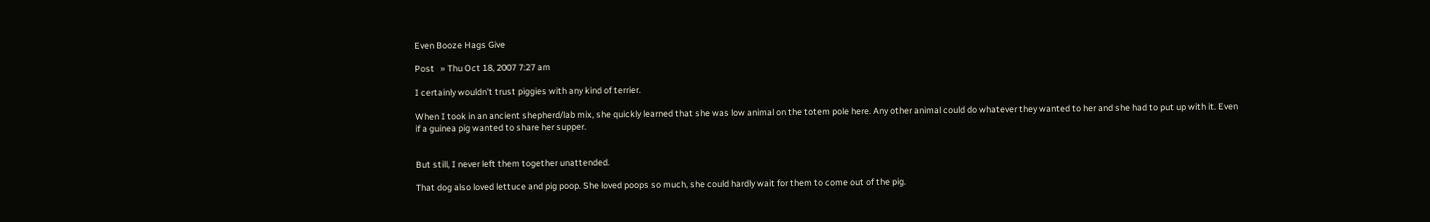Even Booze Hags Give

Post   » Thu Oct 18, 2007 7:27 am

I certainly wouldn't trust piggies with any kind of terrier.

When I took in an ancient shepherd/lab mix, she quickly learned that she was low animal on the totem pole here. Any other animal could do whatever they wanted to her and she had to put up with it. Even if a guinea pig wanted to share her supper.


But still, I never left them together unattended.

That dog also loved lettuce and pig poop. She loved poops so much, she could hardly wait for them to come out of the pig.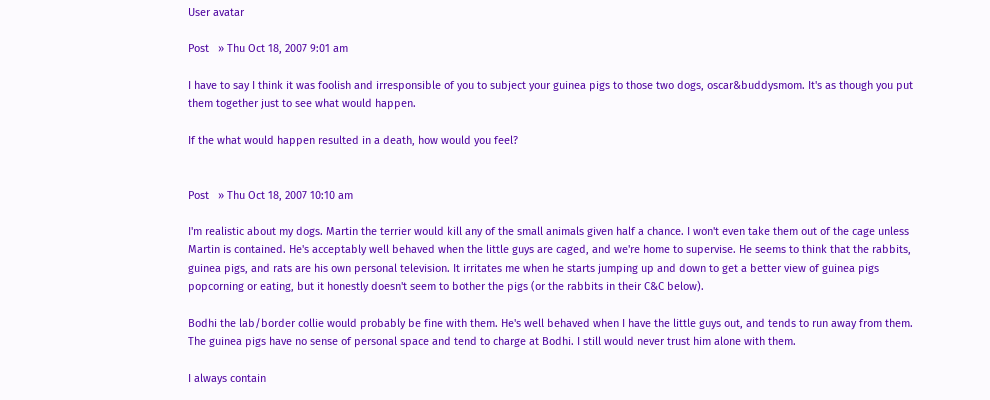User avatar

Post   » Thu Oct 18, 2007 9:01 am

I have to say I think it was foolish and irresponsible of you to subject your guinea pigs to those two dogs, oscar&buddysmom. It's as though you put them together just to see what would happen.

If the what would happen resulted in a death, how would you feel?


Post   » Thu Oct 18, 2007 10:10 am

I'm realistic about my dogs. Martin the terrier would kill any of the small animals given half a chance. I won't even take them out of the cage unless Martin is contained. He's acceptably well behaved when the little guys are caged, and we're home to supervise. He seems to think that the rabbits, guinea pigs, and rats are his own personal television. It irritates me when he starts jumping up and down to get a better view of guinea pigs popcorning or eating, but it honestly doesn't seem to bother the pigs (or the rabbits in their C&C below).

Bodhi the lab/border collie would probably be fine with them. He's well behaved when I have the little guys out, and tends to run away from them. The guinea pigs have no sense of personal space and tend to charge at Bodhi. I still would never trust him alone with them.

I always contain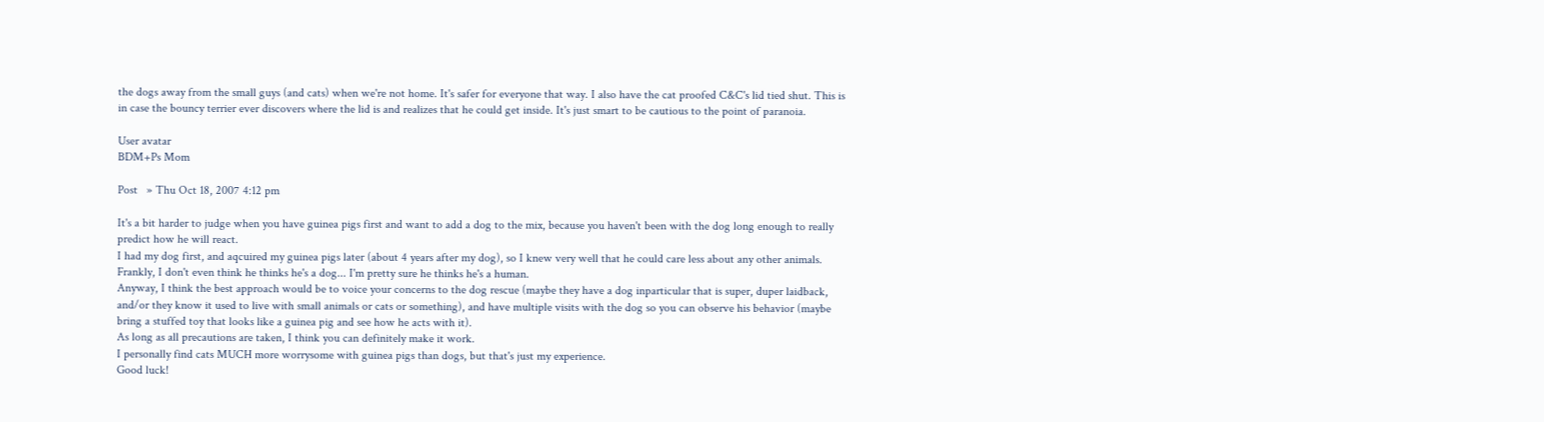the dogs away from the small guys (and cats) when we're not home. It's safer for everyone that way. I also have the cat proofed C&C's lid tied shut. This is in case the bouncy terrier ever discovers where the lid is and realizes that he could get inside. It's just smart to be cautious to the point of paranoia.

User avatar
BDM+Ps Mom

Post   » Thu Oct 18, 2007 4:12 pm

It's a bit harder to judge when you have guinea pigs first and want to add a dog to the mix, because you haven't been with the dog long enough to really predict how he will react.
I had my dog first, and aqcuired my guinea pigs later (about 4 years after my dog), so I knew very well that he could care less about any other animals. Frankly, I don't even think he thinks he's a dog... I'm pretty sure he thinks he's a human.
Anyway, I think the best approach would be to voice your concerns to the dog rescue (maybe they have a dog inparticular that is super, duper laidback, and/or they know it used to live with small animals or cats or something), and have multiple visits with the dog so you can observe his behavior (maybe bring a stuffed toy that looks like a guinea pig and see how he acts with it).
As long as all precautions are taken, I think you can definitely make it work.
I personally find cats MUCH more worrysome with guinea pigs than dogs, but that's just my experience.
Good luck!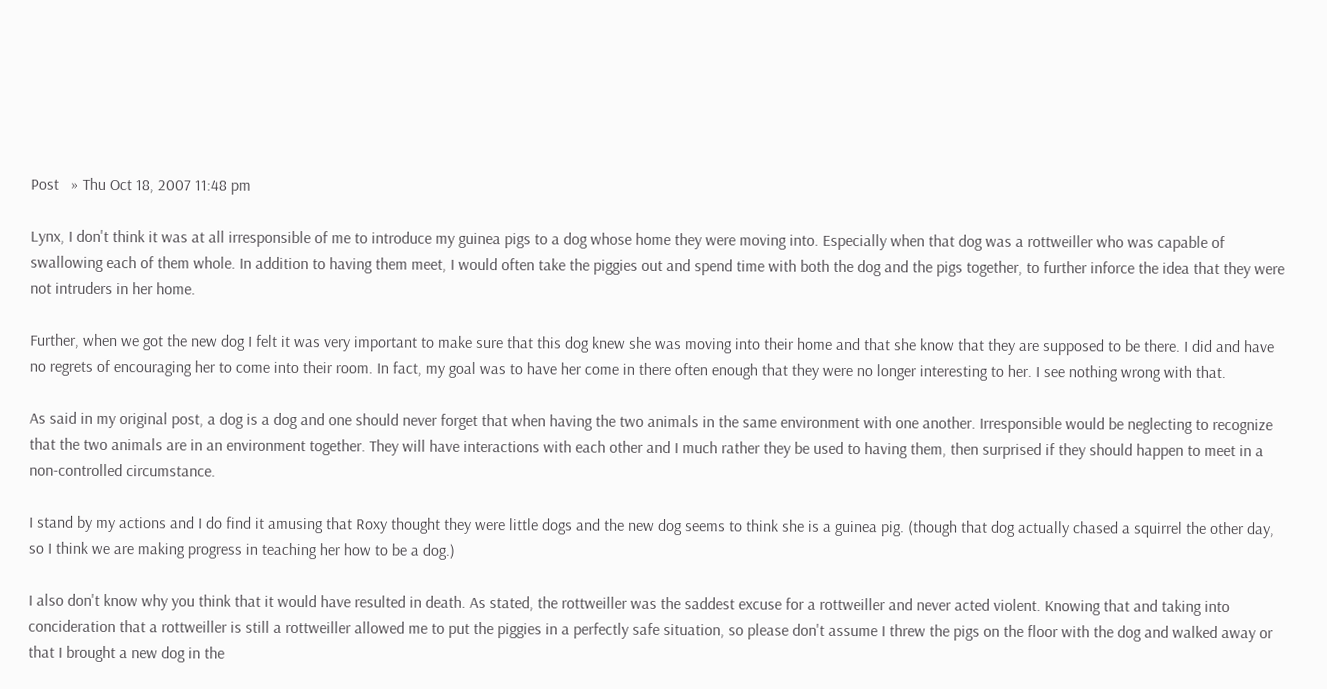Post   » Thu Oct 18, 2007 11:48 pm

Lynx, I don't think it was at all irresponsible of me to introduce my guinea pigs to a dog whose home they were moving into. Especially when that dog was a rottweiller who was capable of swallowing each of them whole. In addition to having them meet, I would often take the piggies out and spend time with both the dog and the pigs together, to further inforce the idea that they were not intruders in her home.

Further, when we got the new dog I felt it was very important to make sure that this dog knew she was moving into their home and that she know that they are supposed to be there. I did and have no regrets of encouraging her to come into their room. In fact, my goal was to have her come in there often enough that they were no longer interesting to her. I see nothing wrong with that.

As said in my original post, a dog is a dog and one should never forget that when having the two animals in the same environment with one another. Irresponsible would be neglecting to recognize that the two animals are in an environment together. They will have interactions with each other and I much rather they be used to having them, then surprised if they should happen to meet in a non-controlled circumstance.

I stand by my actions and I do find it amusing that Roxy thought they were little dogs and the new dog seems to think she is a guinea pig. (though that dog actually chased a squirrel the other day, so I think we are making progress in teaching her how to be a dog.)

I also don't know why you think that it would have resulted in death. As stated, the rottweiller was the saddest excuse for a rottweiller and never acted violent. Knowing that and taking into concideration that a rottweiller is still a rottweiller allowed me to put the piggies in a perfectly safe situation, so please don't assume I threw the pigs on the floor with the dog and walked away or that I brought a new dog in the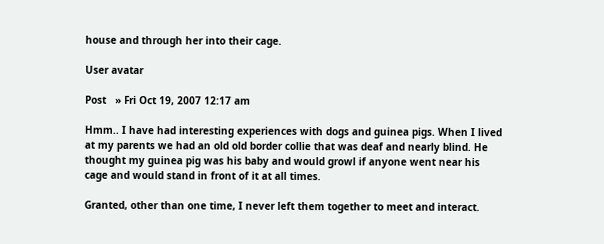house and through her into their cage.

User avatar

Post   » Fri Oct 19, 2007 12:17 am

Hmm.. I have had interesting experiences with dogs and guinea pigs. When I lived at my parents we had an old old border collie that was deaf and nearly blind. He thought my guinea pig was his baby and would growl if anyone went near his cage and would stand in front of it at all times.

Granted, other than one time, I never left them together to meet and interact.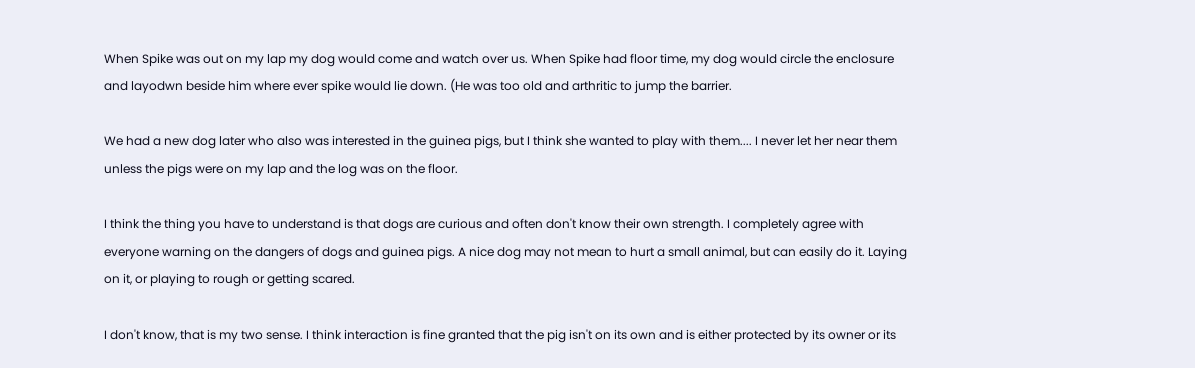When Spike was out on my lap my dog would come and watch over us. When Spike had floor time, my dog would circle the enclosure and layodwn beside him where ever spike would lie down. (He was too old and arthritic to jump the barrier.

We had a new dog later who also was interested in the guinea pigs, but I think she wanted to play with them.... I never let her near them unless the pigs were on my lap and the log was on the floor.

I think the thing you have to understand is that dogs are curious and often don't know their own strength. I completely agree with everyone warning on the dangers of dogs and guinea pigs. A nice dog may not mean to hurt a small animal, but can easily do it. Laying on it, or playing to rough or getting scared.

I don't know, that is my two sense. I think interaction is fine granted that the pig isn't on its own and is either protected by its owner or its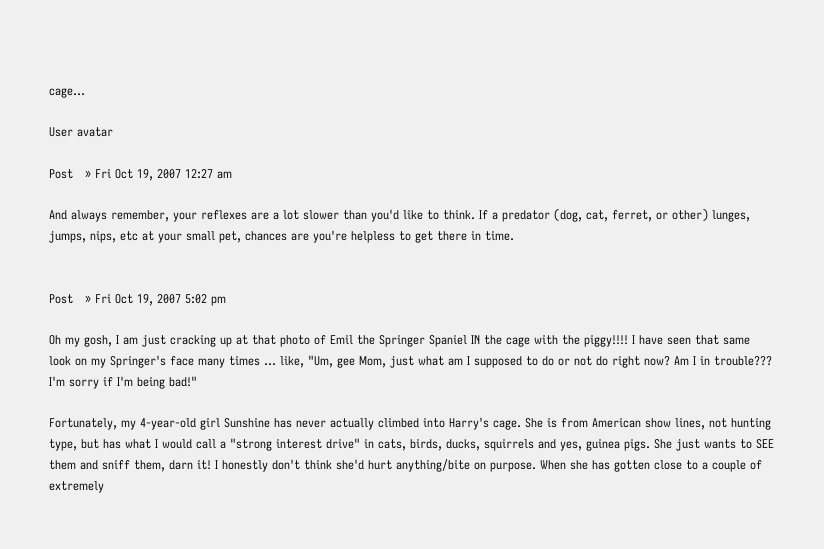cage...

User avatar

Post   » Fri Oct 19, 2007 12:27 am

And always remember, your reflexes are a lot slower than you'd like to think. If a predator (dog, cat, ferret, or other) lunges, jumps, nips, etc at your small pet, chances are you're helpless to get there in time.


Post   » Fri Oct 19, 2007 5:02 pm

Oh my gosh, I am just cracking up at that photo of Emil the Springer Spaniel IN the cage with the piggy!!!! I have seen that same look on my Springer's face many times ... like, "Um, gee Mom, just what am I supposed to do or not do right now? Am I in trouble??? I'm sorry if I'm being bad!"

Fortunately, my 4-year-old girl Sunshine has never actually climbed into Harry's cage. She is from American show lines, not hunting type, but has what I would call a "strong interest drive" in cats, birds, ducks, squirrels and yes, guinea pigs. She just wants to SEE them and sniff them, darn it! I honestly don't think she'd hurt anything/bite on purpose. When she has gotten close to a couple of extremely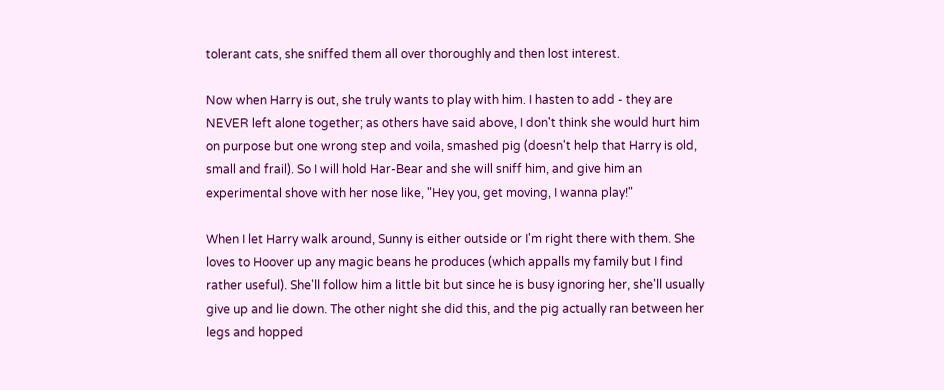tolerant cats, she sniffed them all over thoroughly and then lost interest.

Now when Harry is out, she truly wants to play with him. I hasten to add - they are NEVER left alone together; as others have said above, I don't think she would hurt him on purpose but one wrong step and voila, smashed pig (doesn't help that Harry is old, small and frail). So I will hold Har-Bear and she will sniff him, and give him an experimental shove with her nose like, "Hey you, get moving, I wanna play!"

When I let Harry walk around, Sunny is either outside or I'm right there with them. She loves to Hoover up any magic beans he produces (which appalls my family but I find rather useful). She'll follow him a little bit but since he is busy ignoring her, she'll usually give up and lie down. The other night she did this, and the pig actually ran between her legs and hopped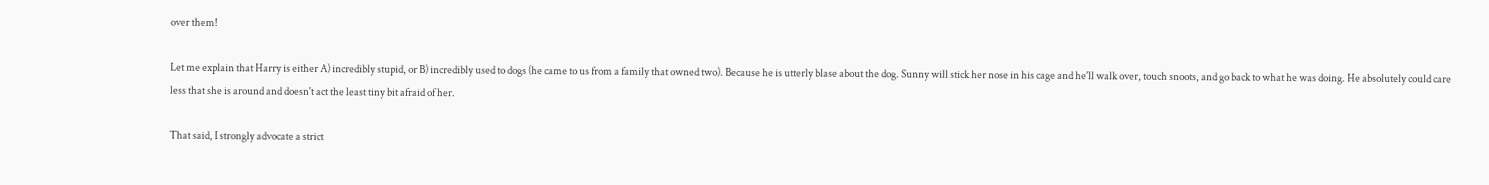over them!

Let me explain that Harry is either A) incredibly stupid, or B) incredibly used to dogs (he came to us from a family that owned two). Because he is utterly blase about the dog. Sunny will stick her nose in his cage and he'll walk over, touch snoots, and go back to what he was doing. He absolutely could care less that she is around and doesn't act the least tiny bit afraid of her.

That said, I strongly advocate a strict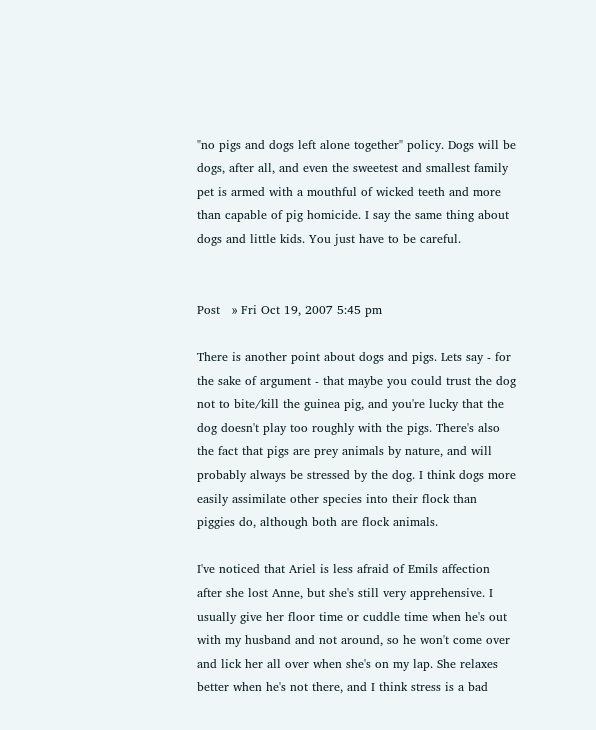"no pigs and dogs left alone together" policy. Dogs will be dogs, after all, and even the sweetest and smallest family pet is armed with a mouthful of wicked teeth and more than capable of pig homicide. I say the same thing about dogs and little kids. You just have to be careful.


Post   » Fri Oct 19, 2007 5:45 pm

There is another point about dogs and pigs. Lets say - for the sake of argument - that maybe you could trust the dog not to bite/kill the guinea pig, and you're lucky that the dog doesn't play too roughly with the pigs. There's also the fact that pigs are prey animals by nature, and will probably always be stressed by the dog. I think dogs more easily assimilate other species into their flock than piggies do, although both are flock animals.

I've noticed that Ariel is less afraid of Emils affection after she lost Anne, but she's still very apprehensive. I usually give her floor time or cuddle time when he's out with my husband and not around, so he won't come over and lick her all over when she's on my lap. She relaxes better when he's not there, and I think stress is a bad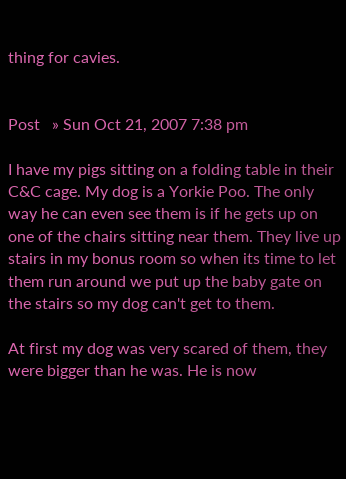thing for cavies.


Post   » Sun Oct 21, 2007 7:38 pm

I have my pigs sitting on a folding table in their C&C cage. My dog is a Yorkie Poo. The only way he can even see them is if he gets up on one of the chairs sitting near them. They live up stairs in my bonus room so when its time to let them run around we put up the baby gate on the stairs so my dog can't get to them.

At first my dog was very scared of them, they were bigger than he was. He is now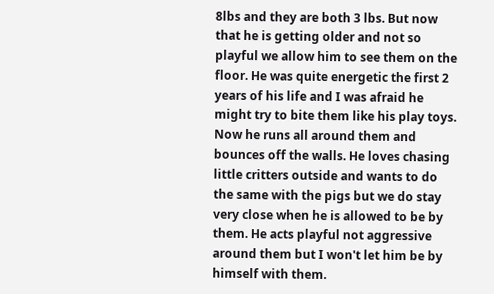8lbs and they are both 3 lbs. But now that he is getting older and not so playful we allow him to see them on the floor. He was quite energetic the first 2 years of his life and I was afraid he might try to bite them like his play toys. Now he runs all around them and bounces off the walls. He loves chasing little critters outside and wants to do the same with the pigs but we do stay very close when he is allowed to be by them. He acts playful not aggressive around them but I won't let him be by himself with them.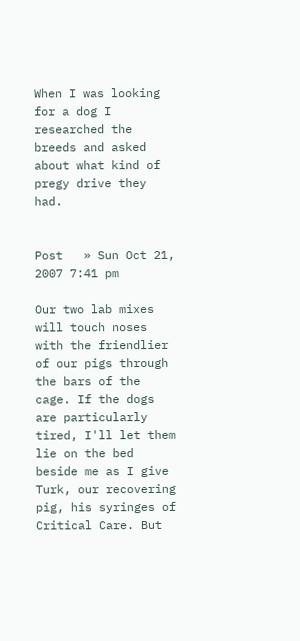When I was looking for a dog I researched the breeds and asked about what kind of pregy drive they had.


Post   » Sun Oct 21, 2007 7:41 pm

Our two lab mixes will touch noses with the friendlier of our pigs through the bars of the cage. If the dogs are particularly tired, I'll let them lie on the bed beside me as I give Turk, our recovering pig, his syringes of Critical Care. But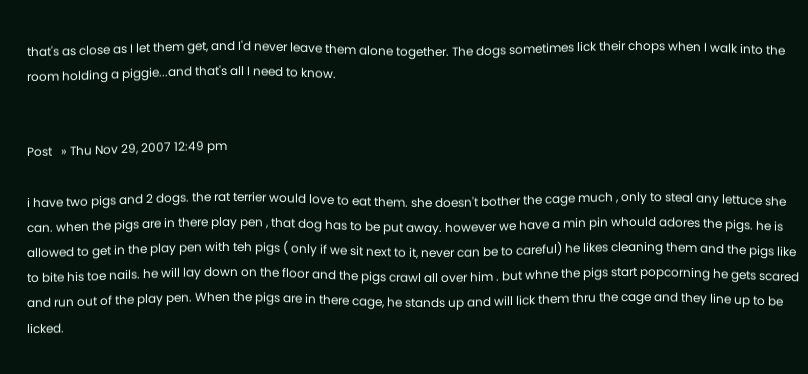that's as close as I let them get, and I'd never leave them alone together. The dogs sometimes lick their chops when I walk into the room holding a piggie...and that's all I need to know.


Post   » Thu Nov 29, 2007 12:49 pm

i have two pigs and 2 dogs. the rat terrier would love to eat them. she doesn't bother the cage much , only to steal any lettuce she can. when the pigs are in there play pen , that dog has to be put away. however we have a min pin whould adores the pigs. he is allowed to get in the play pen with teh pigs ( only if we sit next to it, never can be to careful) he likes cleaning them and the pigs like to bite his toe nails. he will lay down on the floor and the pigs crawl all over him . but whne the pigs start popcorning he gets scared and run out of the play pen. When the pigs are in there cage, he stands up and will lick them thru the cage and they line up to be licked.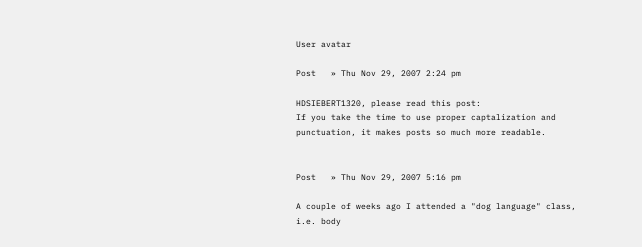User avatar

Post   » Thu Nov 29, 2007 2:24 pm

HDSIEBERT1320, please read this post:
If you take the time to use proper captalization and punctuation, it makes posts so much more readable.


Post   » Thu Nov 29, 2007 5:16 pm

A couple of weeks ago I attended a "dog language" class, i.e. body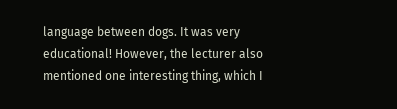language between dogs. It was very educational! However, the lecturer also mentioned one interesting thing, which I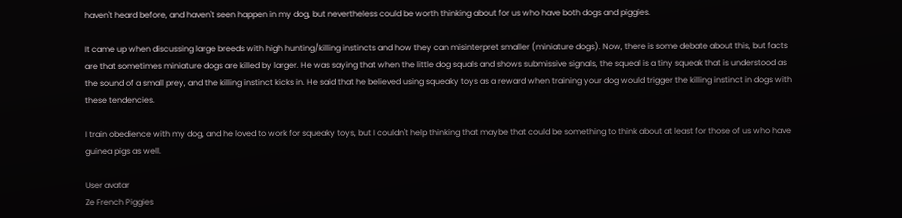haven't heard before, and haven't seen happen in my dog, but nevertheless could be worth thinking about for us who have both dogs and piggies.

It came up when discussing large breeds with high hunting/killing instincts and how they can misinterpret smaller (miniature dogs). Now, there is some debate about this, but facts are that sometimes miniature dogs are killed by larger. He was saying that when the little dog squals and shows submissive signals, the squeal is a tiny squeak that is understood as the sound of a small prey, and the killing instinct kicks in. He said that he believed using squeaky toys as a reward when training your dog would trigger the killing instinct in dogs with these tendencies.

I train obedience with my dog, and he loved to work for squeaky toys, but I couldn't help thinking that maybe that could be something to think about at least for those of us who have guinea pigs as well.

User avatar
Ze French Piggies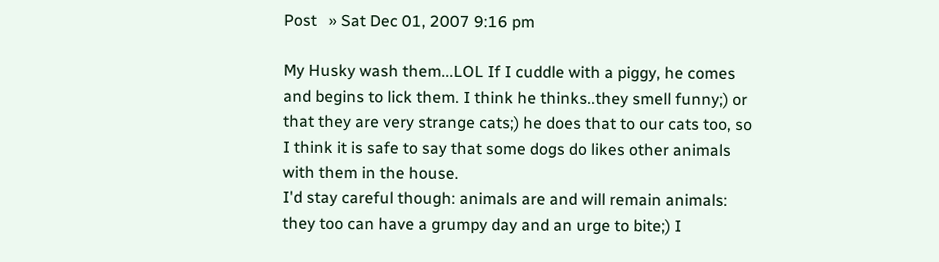Post   » Sat Dec 01, 2007 9:16 pm

My Husky wash them...LOL If I cuddle with a piggy, he comes and begins to lick them. I think he thinks..they smell funny;) or that they are very strange cats;) he does that to our cats too, so I think it is safe to say that some dogs do likes other animals with them in the house.
I'd stay careful though: animals are and will remain animals: they too can have a grumpy day and an urge to bite;) I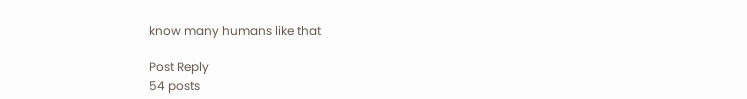know many humans like that

Post Reply
54 posts